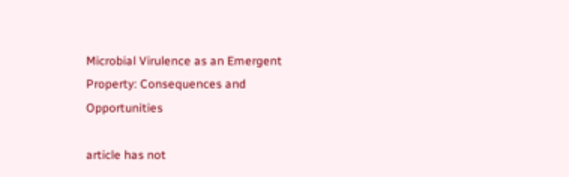Microbial Virulence as an Emergent Property: Consequences and Opportunities

article has not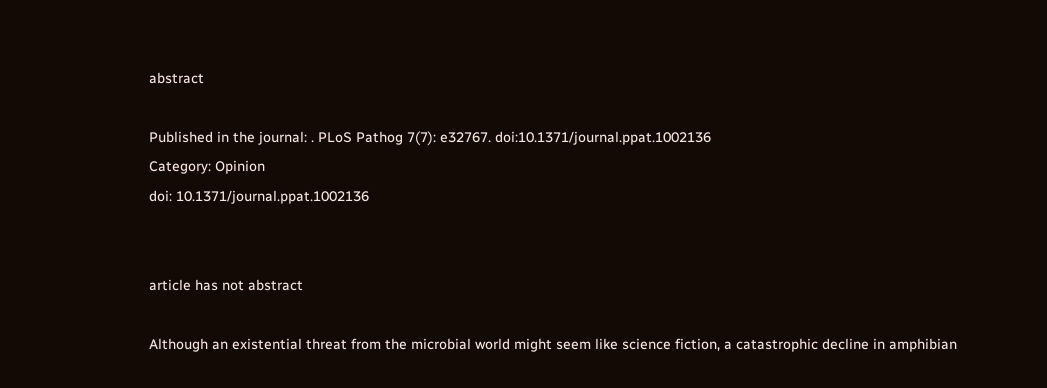abstract

Published in the journal: . PLoS Pathog 7(7): e32767. doi:10.1371/journal.ppat.1002136
Category: Opinion
doi: 10.1371/journal.ppat.1002136


article has not abstract

Although an existential threat from the microbial world might seem like science fiction, a catastrophic decline in amphibian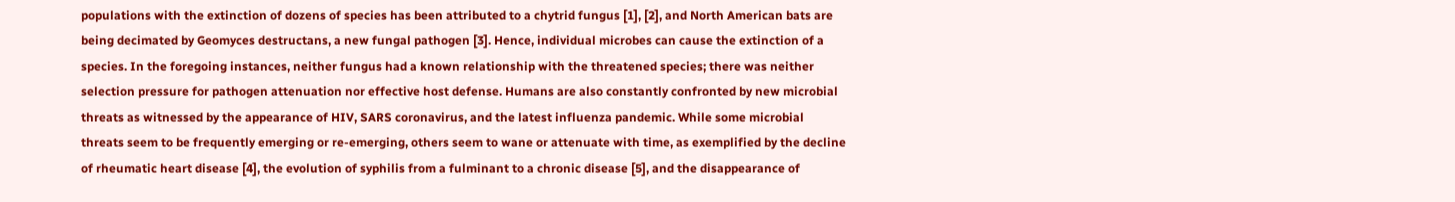populations with the extinction of dozens of species has been attributed to a chytrid fungus [1], [2], and North American bats are being decimated by Geomyces destructans, a new fungal pathogen [3]. Hence, individual microbes can cause the extinction of a species. In the foregoing instances, neither fungus had a known relationship with the threatened species; there was neither selection pressure for pathogen attenuation nor effective host defense. Humans are also constantly confronted by new microbial threats as witnessed by the appearance of HIV, SARS coronavirus, and the latest influenza pandemic. While some microbial threats seem to be frequently emerging or re-emerging, others seem to wane or attenuate with time, as exemplified by the decline of rheumatic heart disease [4], the evolution of syphilis from a fulminant to a chronic disease [5], and the disappearance of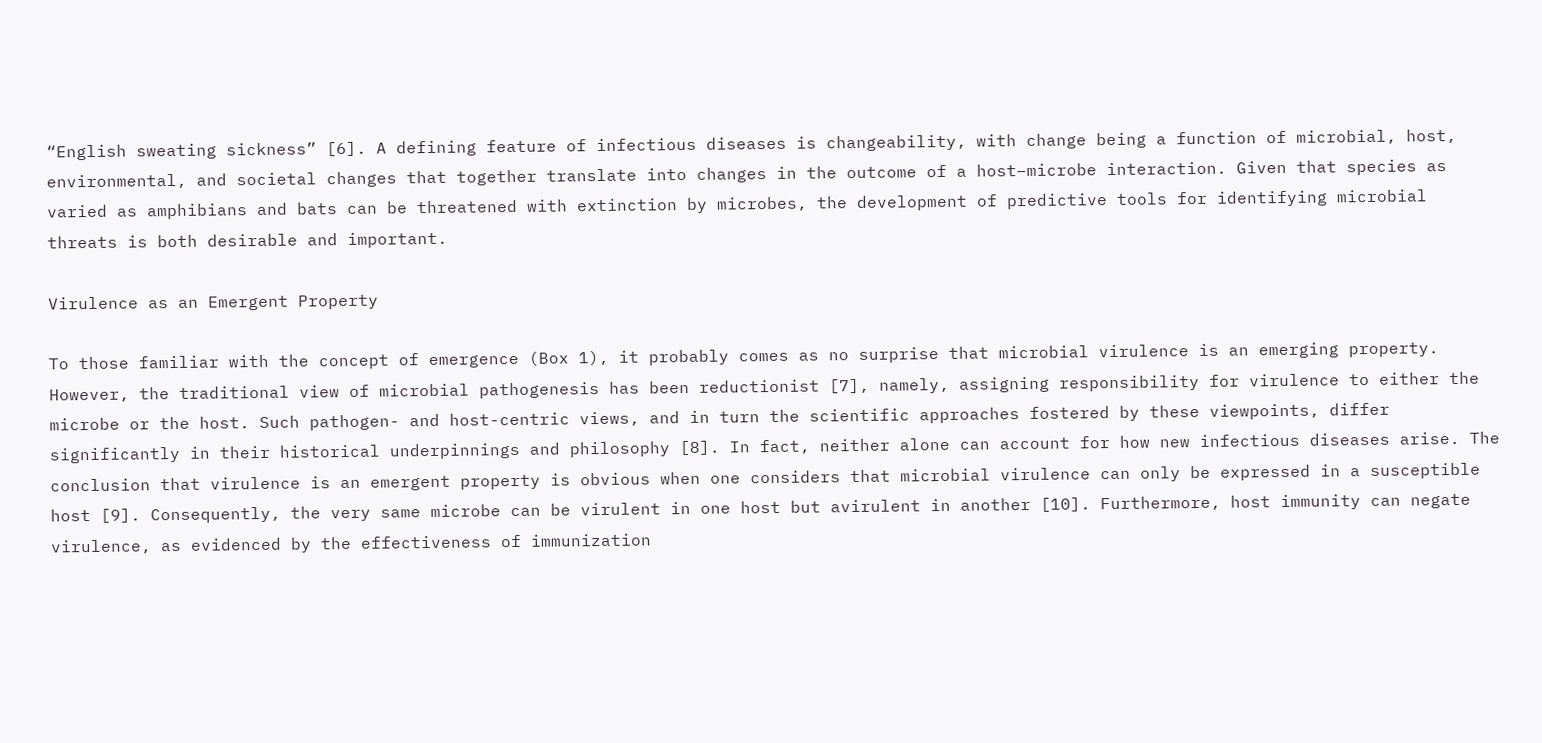“English sweating sickness” [6]. A defining feature of infectious diseases is changeability, with change being a function of microbial, host, environmental, and societal changes that together translate into changes in the outcome of a host–microbe interaction. Given that species as varied as amphibians and bats can be threatened with extinction by microbes, the development of predictive tools for identifying microbial threats is both desirable and important.

Virulence as an Emergent Property

To those familiar with the concept of emergence (Box 1), it probably comes as no surprise that microbial virulence is an emerging property. However, the traditional view of microbial pathogenesis has been reductionist [7], namely, assigning responsibility for virulence to either the microbe or the host. Such pathogen- and host-centric views, and in turn the scientific approaches fostered by these viewpoints, differ significantly in their historical underpinnings and philosophy [8]. In fact, neither alone can account for how new infectious diseases arise. The conclusion that virulence is an emergent property is obvious when one considers that microbial virulence can only be expressed in a susceptible host [9]. Consequently, the very same microbe can be virulent in one host but avirulent in another [10]. Furthermore, host immunity can negate virulence, as evidenced by the effectiveness of immunization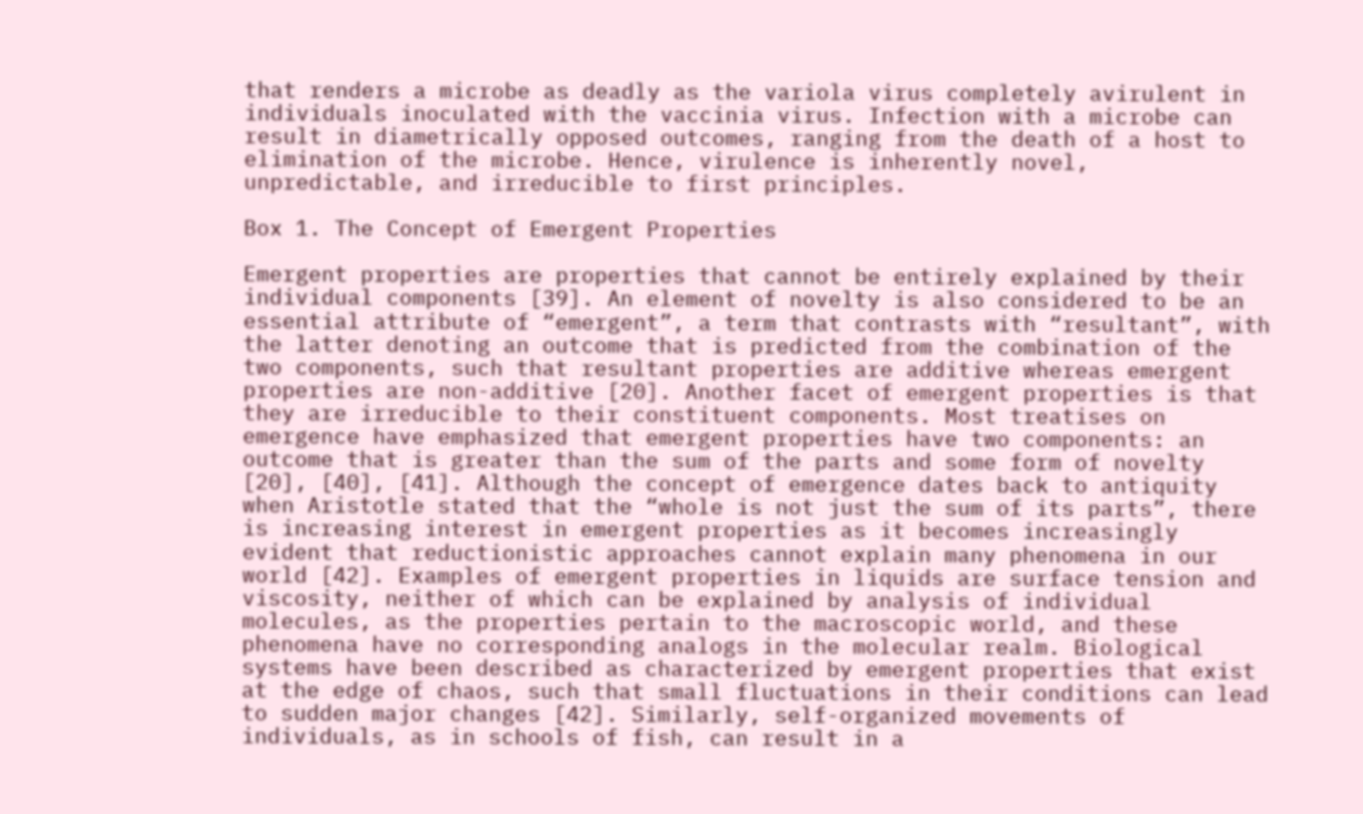that renders a microbe as deadly as the variola virus completely avirulent in individuals inoculated with the vaccinia virus. Infection with a microbe can result in diametrically opposed outcomes, ranging from the death of a host to elimination of the microbe. Hence, virulence is inherently novel, unpredictable, and irreducible to first principles.

Box 1. The Concept of Emergent Properties

Emergent properties are properties that cannot be entirely explained by their individual components [39]. An element of novelty is also considered to be an essential attribute of “emergent”, a term that contrasts with “resultant”, with the latter denoting an outcome that is predicted from the combination of the two components, such that resultant properties are additive whereas emergent properties are non-additive [20]. Another facet of emergent properties is that they are irreducible to their constituent components. Most treatises on emergence have emphasized that emergent properties have two components: an outcome that is greater than the sum of the parts and some form of novelty [20], [40], [41]. Although the concept of emergence dates back to antiquity when Aristotle stated that the “whole is not just the sum of its parts”, there is increasing interest in emergent properties as it becomes increasingly evident that reductionistic approaches cannot explain many phenomena in our world [42]. Examples of emergent properties in liquids are surface tension and viscosity, neither of which can be explained by analysis of individual molecules, as the properties pertain to the macroscopic world, and these phenomena have no corresponding analogs in the molecular realm. Biological systems have been described as characterized by emergent properties that exist at the edge of chaos, such that small fluctuations in their conditions can lead to sudden major changes [42]. Similarly, self-organized movements of individuals, as in schools of fish, can result in a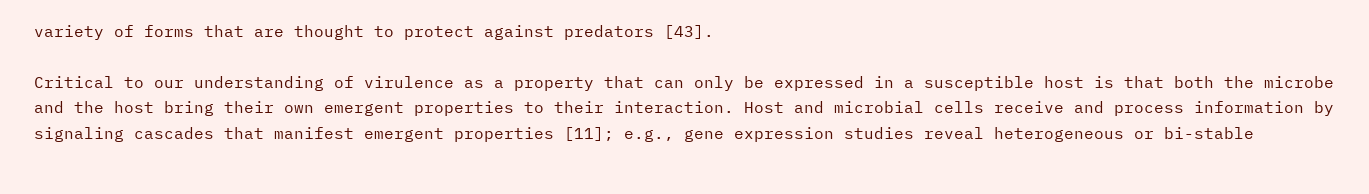variety of forms that are thought to protect against predators [43].

Critical to our understanding of virulence as a property that can only be expressed in a susceptible host is that both the microbe and the host bring their own emergent properties to their interaction. Host and microbial cells receive and process information by signaling cascades that manifest emergent properties [11]; e.g., gene expression studies reveal heterogeneous or bi-stable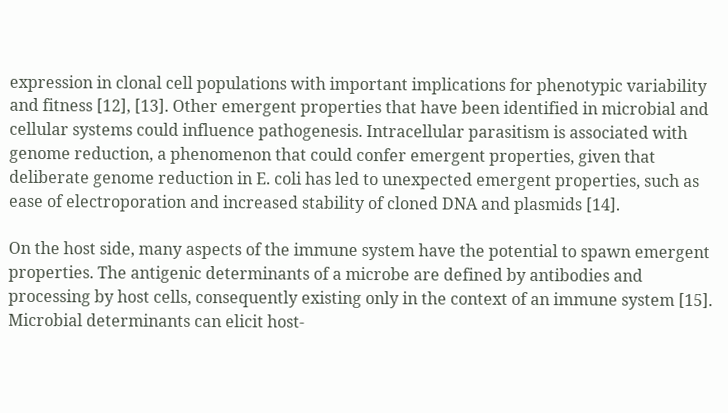expression in clonal cell populations with important implications for phenotypic variability and fitness [12], [13]. Other emergent properties that have been identified in microbial and cellular systems could influence pathogenesis. Intracellular parasitism is associated with genome reduction, a phenomenon that could confer emergent properties, given that deliberate genome reduction in E. coli has led to unexpected emergent properties, such as ease of electroporation and increased stability of cloned DNA and plasmids [14].

On the host side, many aspects of the immune system have the potential to spawn emergent properties. The antigenic determinants of a microbe are defined by antibodies and processing by host cells, consequently existing only in the context of an immune system [15]. Microbial determinants can elicit host-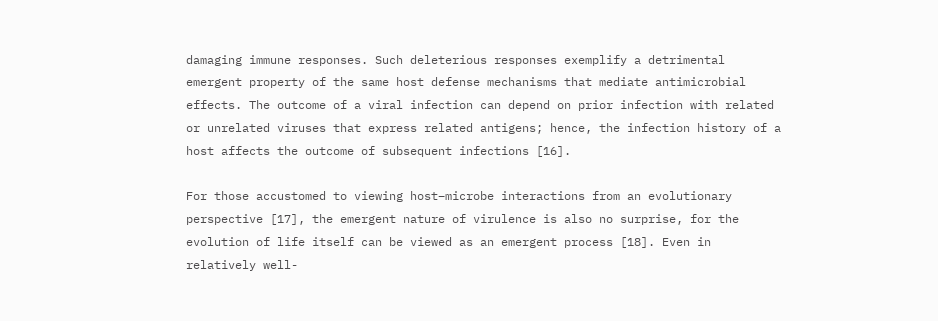damaging immune responses. Such deleterious responses exemplify a detrimental emergent property of the same host defense mechanisms that mediate antimicrobial effects. The outcome of a viral infection can depend on prior infection with related or unrelated viruses that express related antigens; hence, the infection history of a host affects the outcome of subsequent infections [16].

For those accustomed to viewing host–microbe interactions from an evolutionary perspective [17], the emergent nature of virulence is also no surprise, for the evolution of life itself can be viewed as an emergent process [18]. Even in relatively well-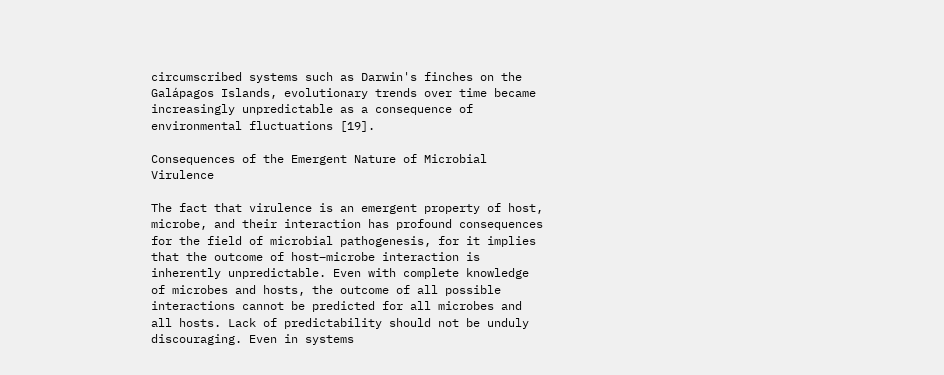circumscribed systems such as Darwin's finches on the Galápagos Islands, evolutionary trends over time became increasingly unpredictable as a consequence of environmental fluctuations [19].

Consequences of the Emergent Nature of Microbial Virulence

The fact that virulence is an emergent property of host, microbe, and their interaction has profound consequences for the field of microbial pathogenesis, for it implies that the outcome of host–microbe interaction is inherently unpredictable. Even with complete knowledge of microbes and hosts, the outcome of all possible interactions cannot be predicted for all microbes and all hosts. Lack of predictability should not be unduly discouraging. Even in systems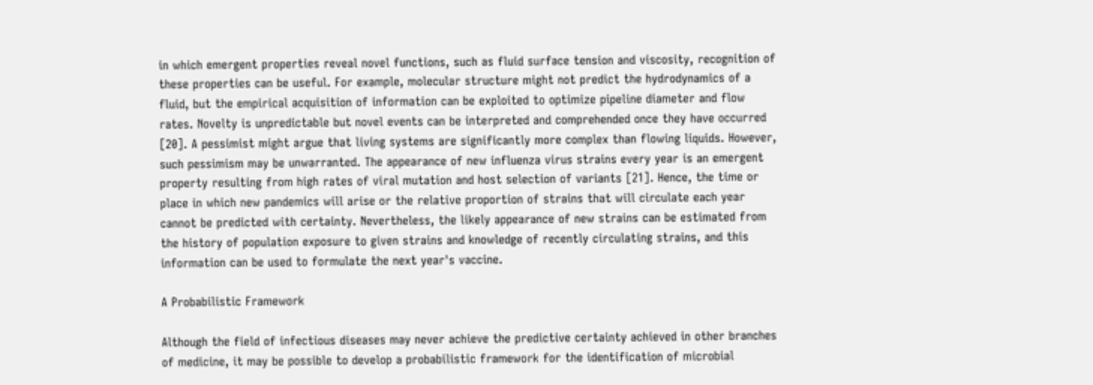in which emergent properties reveal novel functions, such as fluid surface tension and viscosity, recognition of these properties can be useful. For example, molecular structure might not predict the hydrodynamics of a fluid, but the empirical acquisition of information can be exploited to optimize pipeline diameter and flow rates. Novelty is unpredictable but novel events can be interpreted and comprehended once they have occurred [20]. A pessimist might argue that living systems are significantly more complex than flowing liquids. However, such pessimism may be unwarranted. The appearance of new influenza virus strains every year is an emergent property resulting from high rates of viral mutation and host selection of variants [21]. Hence, the time or place in which new pandemics will arise or the relative proportion of strains that will circulate each year cannot be predicted with certainty. Nevertheless, the likely appearance of new strains can be estimated from the history of population exposure to given strains and knowledge of recently circulating strains, and this information can be used to formulate the next year's vaccine.

A Probabilistic Framework

Although the field of infectious diseases may never achieve the predictive certainty achieved in other branches of medicine, it may be possible to develop a probabilistic framework for the identification of microbial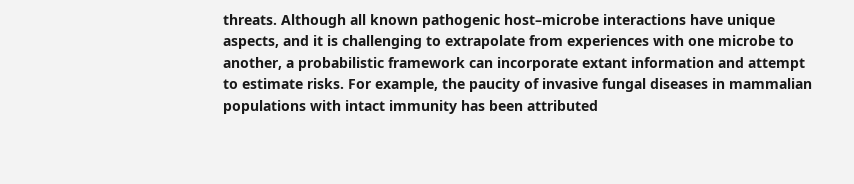threats. Although all known pathogenic host–microbe interactions have unique aspects, and it is challenging to extrapolate from experiences with one microbe to another, a probabilistic framework can incorporate extant information and attempt to estimate risks. For example, the paucity of invasive fungal diseases in mammalian populations with intact immunity has been attributed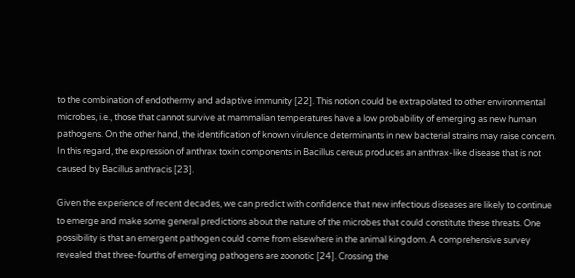to the combination of endothermy and adaptive immunity [22]. This notion could be extrapolated to other environmental microbes, i.e., those that cannot survive at mammalian temperatures have a low probability of emerging as new human pathogens. On the other hand, the identification of known virulence determinants in new bacterial strains may raise concern. In this regard, the expression of anthrax toxin components in Bacillus cereus produces an anthrax-like disease that is not caused by Bacillus anthracis [23].

Given the experience of recent decades, we can predict with confidence that new infectious diseases are likely to continue to emerge and make some general predictions about the nature of the microbes that could constitute these threats. One possibility is that an emergent pathogen could come from elsewhere in the animal kingdom. A comprehensive survey revealed that three-fourths of emerging pathogens are zoonotic [24]. Crossing the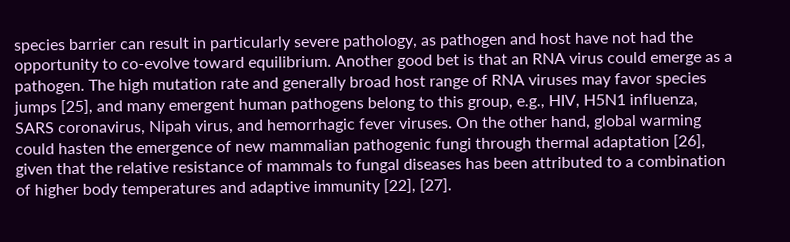species barrier can result in particularly severe pathology, as pathogen and host have not had the opportunity to co-evolve toward equilibrium. Another good bet is that an RNA virus could emerge as a pathogen. The high mutation rate and generally broad host range of RNA viruses may favor species jumps [25], and many emergent human pathogens belong to this group, e.g., HIV, H5N1 influenza, SARS coronavirus, Nipah virus, and hemorrhagic fever viruses. On the other hand, global warming could hasten the emergence of new mammalian pathogenic fungi through thermal adaptation [26], given that the relative resistance of mammals to fungal diseases has been attributed to a combination of higher body temperatures and adaptive immunity [22], [27].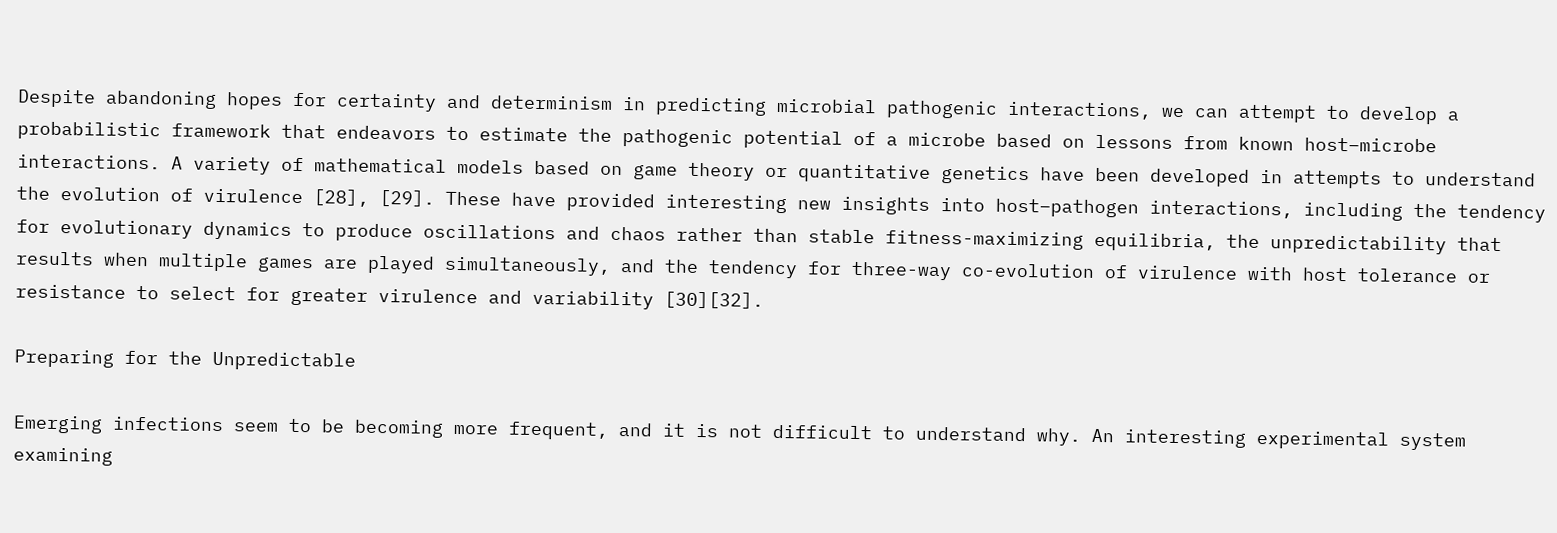Despite abandoning hopes for certainty and determinism in predicting microbial pathogenic interactions, we can attempt to develop a probabilistic framework that endeavors to estimate the pathogenic potential of a microbe based on lessons from known host–microbe interactions. A variety of mathematical models based on game theory or quantitative genetics have been developed in attempts to understand the evolution of virulence [28], [29]. These have provided interesting new insights into host–pathogen interactions, including the tendency for evolutionary dynamics to produce oscillations and chaos rather than stable fitness-maximizing equilibria, the unpredictability that results when multiple games are played simultaneously, and the tendency for three-way co-evolution of virulence with host tolerance or resistance to select for greater virulence and variability [30][32].

Preparing for the Unpredictable

Emerging infections seem to be becoming more frequent, and it is not difficult to understand why. An interesting experimental system examining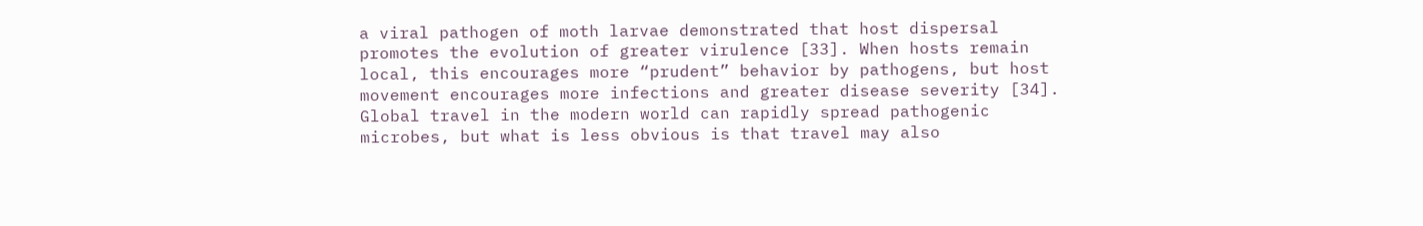a viral pathogen of moth larvae demonstrated that host dispersal promotes the evolution of greater virulence [33]. When hosts remain local, this encourages more “prudent” behavior by pathogens, but host movement encourages more infections and greater disease severity [34]. Global travel in the modern world can rapidly spread pathogenic microbes, but what is less obvious is that travel may also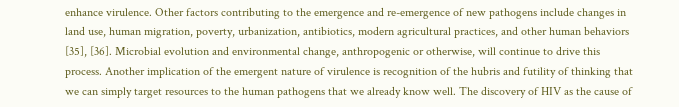enhance virulence. Other factors contributing to the emergence and re-emergence of new pathogens include changes in land use, human migration, poverty, urbanization, antibiotics, modern agricultural practices, and other human behaviors [35], [36]. Microbial evolution and environmental change, anthropogenic or otherwise, will continue to drive this process. Another implication of the emergent nature of virulence is recognition of the hubris and futility of thinking that we can simply target resources to the human pathogens that we already know well. The discovery of HIV as the cause of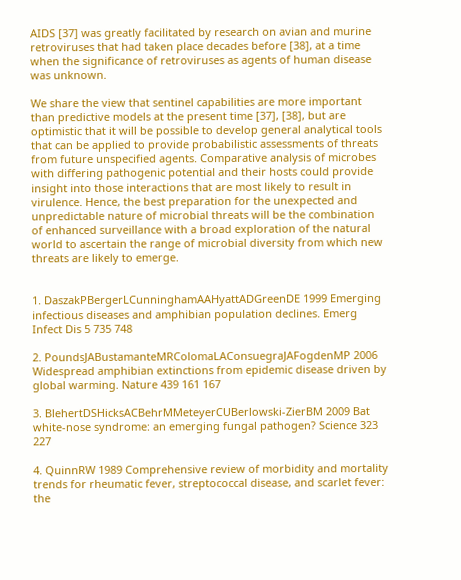AIDS [37] was greatly facilitated by research on avian and murine retroviruses that had taken place decades before [38], at a time when the significance of retroviruses as agents of human disease was unknown.

We share the view that sentinel capabilities are more important than predictive models at the present time [37], [38], but are optimistic that it will be possible to develop general analytical tools that can be applied to provide probabilistic assessments of threats from future unspecified agents. Comparative analysis of microbes with differing pathogenic potential and their hosts could provide insight into those interactions that are most likely to result in virulence. Hence, the best preparation for the unexpected and unpredictable nature of microbial threats will be the combination of enhanced surveillance with a broad exploration of the natural world to ascertain the range of microbial diversity from which new threats are likely to emerge.


1. DaszakPBergerLCunninghamAAHyattADGreenDE 1999 Emerging infectious diseases and amphibian population declines. Emerg Infect Dis 5 735 748

2. PoundsJABustamanteMRColomaLAConsuegraJAFogdenMP 2006 Widespread amphibian extinctions from epidemic disease driven by global warming. Nature 439 161 167

3. BlehertDSHicksACBehrMMeteyerCUBerlowski-ZierBM 2009 Bat white-nose syndrome: an emerging fungal pathogen? Science 323 227

4. QuinnRW 1989 Comprehensive review of morbidity and mortality trends for rheumatic fever, streptococcal disease, and scarlet fever: the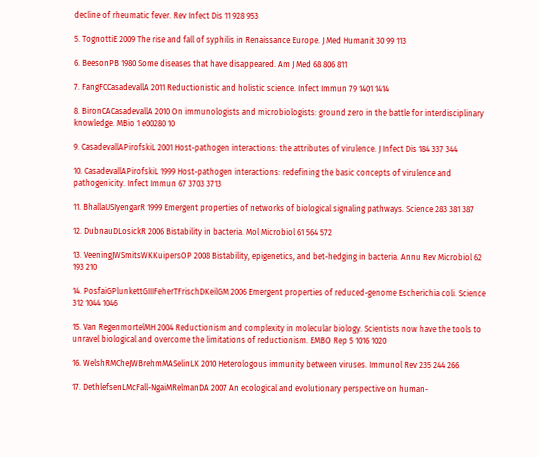decline of rheumatic fever. Rev Infect Dis 11 928 953

5. TognottiE 2009 The rise and fall of syphilis in Renaissance Europe. J Med Humanit 30 99 113

6. BeesonPB 1980 Some diseases that have disappeared. Am J Med 68 806 811

7. FangFCCasadevallA 2011 Reductionistic and holistic science. Infect Immun 79 1401 1414

8. BironCACasadevallA 2010 On immunologists and microbiologists: ground zero in the battle for interdisciplinary knowledge. MBio 1 e00280 10

9. CasadevallAPirofskiL 2001 Host-pathogen interactions: the attributes of virulence. J Infect Dis 184 337 344

10. CasadevallAPirofskiL 1999 Host-pathogen interactions: redefining the basic concepts of virulence and pathogenicity. Infect Immun 67 3703 3713

11. BhallaUSIyengarR 1999 Emergent properties of networks of biological signaling pathways. Science 283 381 387

12. DubnauDLosickR 2006 Bistability in bacteria. Mol Microbiol 61 564 572

13. VeeningJWSmitsWKKuipersOP 2008 Bistability, epigenetics, and bet-hedging in bacteria. Annu Rev Microbiol 62 193 210

14. PosfaiGPlunkettGIIIFeherTFrischDKeilGM 2006 Emergent properties of reduced-genome Escherichia coli. Science 312 1044 1046

15. Van RegenmortelMH 2004 Reductionism and complexity in molecular biology. Scientists now have the tools to unravel biological and overcome the limitations of reductionism. EMBO Rep 5 1016 1020

16. WelshRMCheJWBrehmMASelinLK 2010 Heterologous immunity between viruses. Immunol Rev 235 244 266

17. DethlefsenLMcFall-NgaiMRelmanDA 2007 An ecological and evolutionary perspective on human-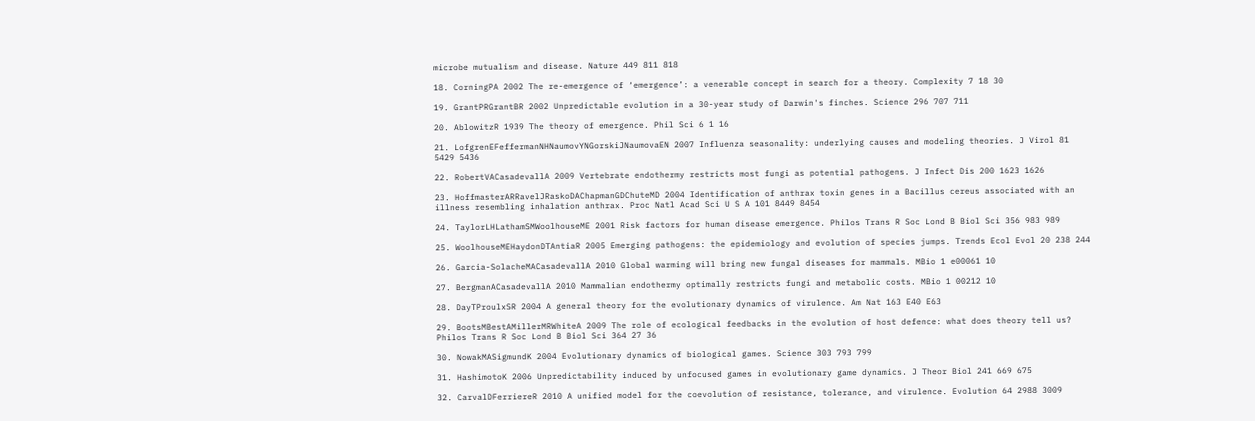microbe mutualism and disease. Nature 449 811 818

18. CorningPA 2002 The re-emergence of ‘emergence’: a venerable concept in search for a theory. Complexity 7 18 30

19. GrantPRGrantBR 2002 Unpredictable evolution in a 30-year study of Darwin's finches. Science 296 707 711

20. AblowitzR 1939 The theory of emergence. Phil Sci 6 1 16

21. LofgrenEFeffermanNHNaumovYNGorskiJNaumovaEN 2007 Influenza seasonality: underlying causes and modeling theories. J Virol 81 5429 5436

22. RobertVACasadevallA 2009 Vertebrate endothermy restricts most fungi as potential pathogens. J Infect Dis 200 1623 1626

23. HoffmasterARRavelJRaskoDAChapmanGDChuteMD 2004 Identification of anthrax toxin genes in a Bacillus cereus associated with an illness resembling inhalation anthrax. Proc Natl Acad Sci U S A 101 8449 8454

24. TaylorLHLathamSMWoolhouseME 2001 Risk factors for human disease emergence. Philos Trans R Soc Lond B Biol Sci 356 983 989

25. WoolhouseMEHaydonDTAntiaR 2005 Emerging pathogens: the epidemiology and evolution of species jumps. Trends Ecol Evol 20 238 244

26. Garcia-SolacheMACasadevallA 2010 Global warming will bring new fungal diseases for mammals. MBio 1 e00061 10

27. BergmanACasadevallA 2010 Mammalian endothermy optimally restricts fungi and metabolic costs. MBio 1 00212 10

28. DayTProulxSR 2004 A general theory for the evolutionary dynamics of virulence. Am Nat 163 E40 E63

29. BootsMBestAMillerMRWhiteA 2009 The role of ecological feedbacks in the evolution of host defence: what does theory tell us? Philos Trans R Soc Lond B Biol Sci 364 27 36

30. NowakMASigmundK 2004 Evolutionary dynamics of biological games. Science 303 793 799

31. HashimotoK 2006 Unpredictability induced by unfocused games in evolutionary game dynamics. J Theor Biol 241 669 675

32. CarvalDFerriereR 2010 A unified model for the coevolution of resistance, tolerance, and virulence. Evolution 64 2988 3009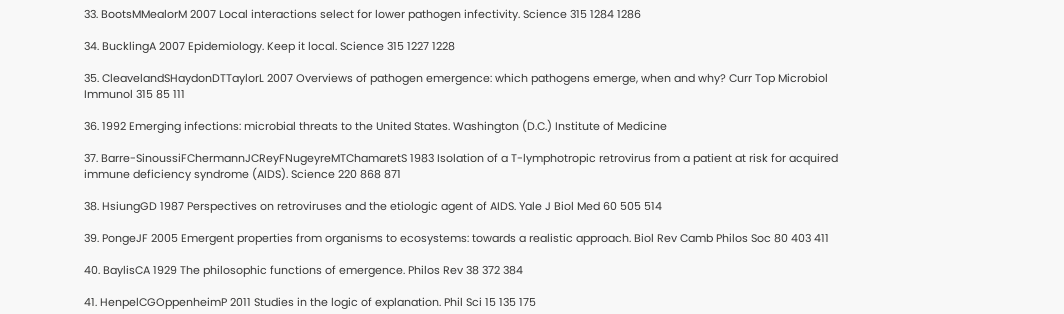33. BootsMMealorM 2007 Local interactions select for lower pathogen infectivity. Science 315 1284 1286

34. BucklingA 2007 Epidemiology. Keep it local. Science 315 1227 1228

35. CleavelandSHaydonDTTaylorL 2007 Overviews of pathogen emergence: which pathogens emerge, when and why? Curr Top Microbiol Immunol 315 85 111

36. 1992 Emerging infections: microbial threats to the United States. Washington (D.C.) Institute of Medicine

37. Barre-SinoussiFChermannJCReyFNugeyreMTChamaretS 1983 Isolation of a T-lymphotropic retrovirus from a patient at risk for acquired immune deficiency syndrome (AIDS). Science 220 868 871

38. HsiungGD 1987 Perspectives on retroviruses and the etiologic agent of AIDS. Yale J Biol Med 60 505 514

39. PongeJF 2005 Emergent properties from organisms to ecosystems: towards a realistic approach. Biol Rev Camb Philos Soc 80 403 411

40. BaylisCA 1929 The philosophic functions of emergence. Philos Rev 38 372 384

41. HenpelCGOppenheimP 2011 Studies in the logic of explanation. Phil Sci 15 135 175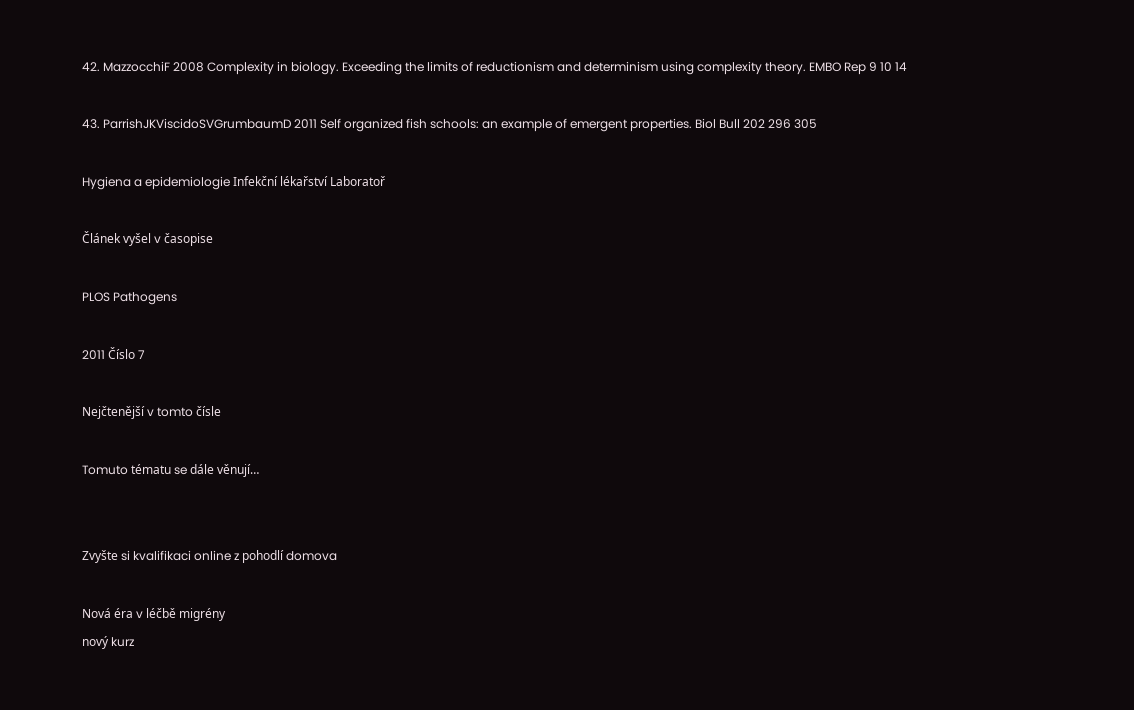42. MazzocchiF 2008 Complexity in biology. Exceeding the limits of reductionism and determinism using complexity theory. EMBO Rep 9 10 14

43. ParrishJKViscidoSVGrumbaumD 2011 Self organized fish schools: an example of emergent properties. Biol Bull 202 296 305

Hygiena a epidemiologie Infekční lékařství Laboratoř

Článek vyšel v časopise

PLOS Pathogens

2011 Číslo 7

Nejčtenější v tomto čísle

Tomuto tématu se dále věnují…


Zvyšte si kvalifikaci online z pohodlí domova

Nová éra v léčbě migrény
nový kurz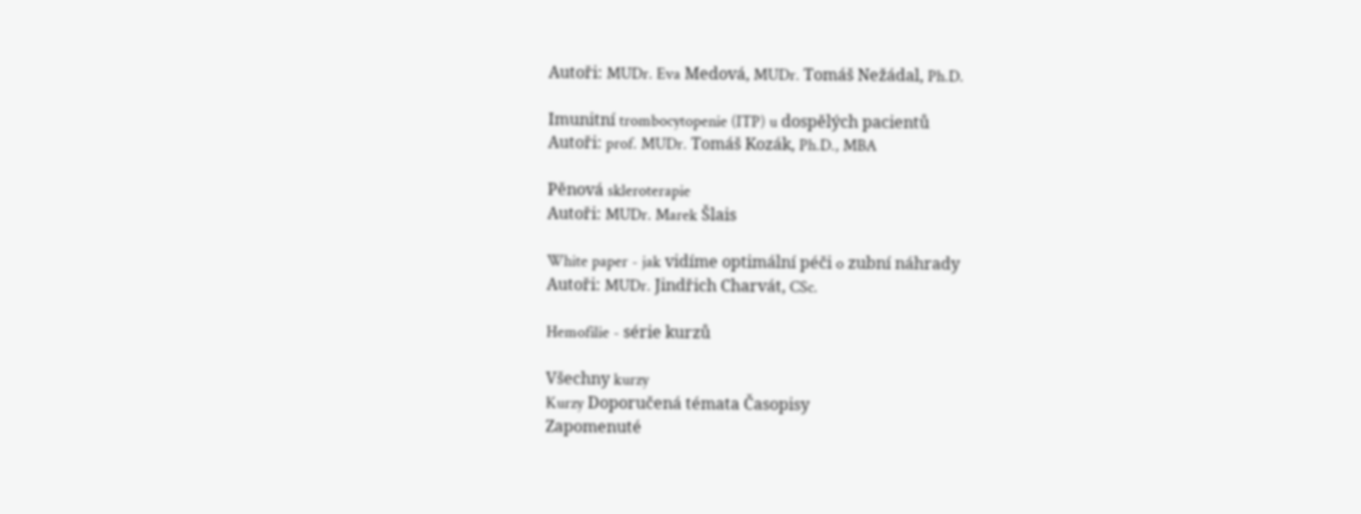Autoři: MUDr. Eva Medová, MUDr. Tomáš Nežádal, Ph.D.

Imunitní trombocytopenie (ITP) u dospělých pacientů
Autoři: prof. MUDr. Tomáš Kozák, Ph.D., MBA

Pěnová skleroterapie
Autoři: MUDr. Marek Šlais

White paper - jak vidíme optimální péči o zubní náhrady
Autoři: MUDr. Jindřich Charvát, CSc.

Hemofilie - série kurzů

Všechny kurzy
Kurzy Doporučená témata Časopisy
Zapomenuté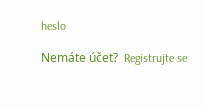heslo

Nemáte účet?  Registrujte se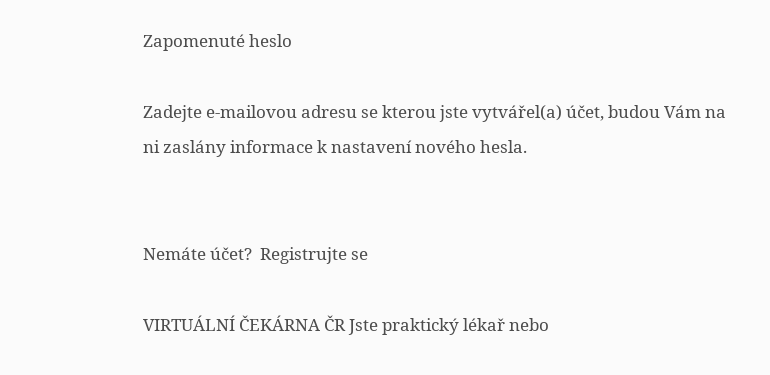Zapomenuté heslo

Zadejte e-mailovou adresu se kterou jste vytvářel(a) účet, budou Vám na ni zaslány informace k nastavení nového hesla.


Nemáte účet?  Registrujte se

VIRTUÁLNÍ ČEKÁRNA ČR Jste praktický lékař nebo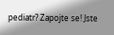pediatr? Zapojte se! Jste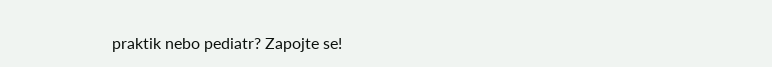praktik nebo pediatr? Zapojte se!